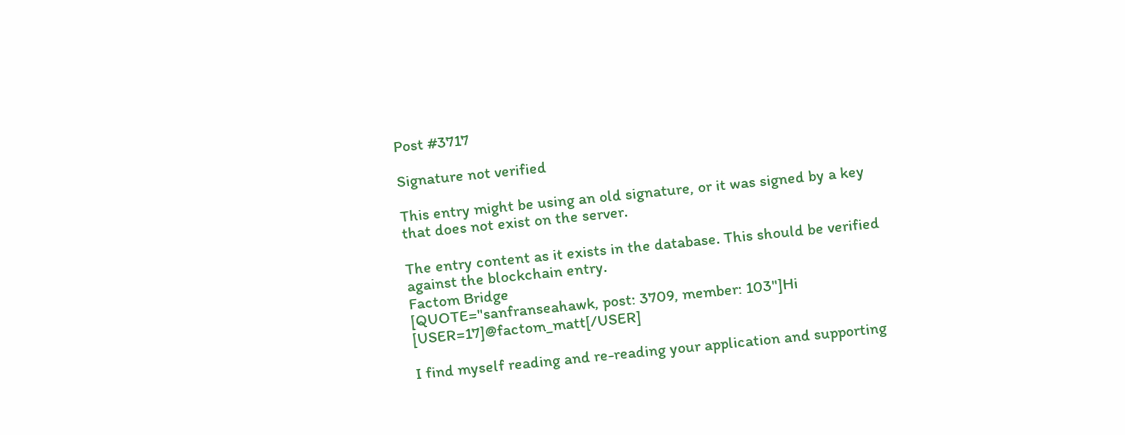Post #3717

Signature not verified

This entry might be using an old signature, or it was signed by a key that does not exist on the server.

The entry content as it exists in the database. This should be verified against the blockchain entry.
Factom Bridge
[QUOTE="sanfranseahawk, post: 3709, member: 103"]Hi [USER=17]@factom_matt[/USER]

I find myself reading and re-reading your application and supporting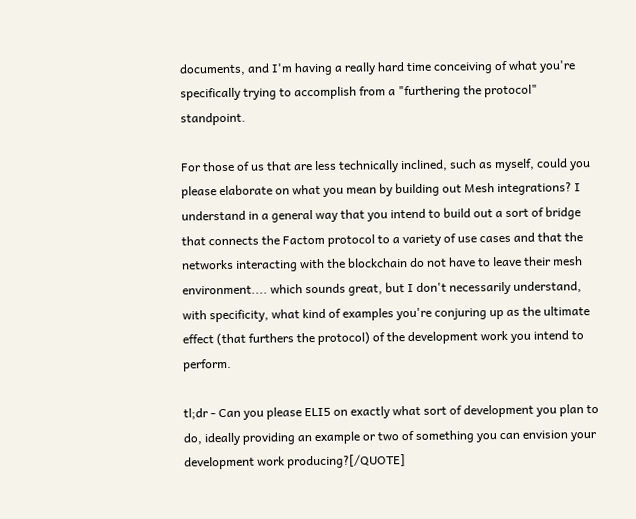documents, and I'm having a really hard time conceiving of what you're specifically trying to accomplish from a "furthering the protocol" standpoint.

For those of us that are less technically inclined, such as myself, could you please elaborate on what you mean by building out Mesh integrations? I understand in a general way that you intend to build out a sort of bridge that connects the Factom protocol to a variety of use cases and that the networks interacting with the blockchain do not have to leave their mesh environment.... which sounds great, but I don't necessarily understand, with specificity, what kind of examples you're conjuring up as the ultimate effect (that furthers the protocol) of the development work you intend to perform.

tl;dr - Can you please ELI5 on exactly what sort of development you plan to do, ideally providing an example or two of something you can envision your development work producing?[/QUOTE]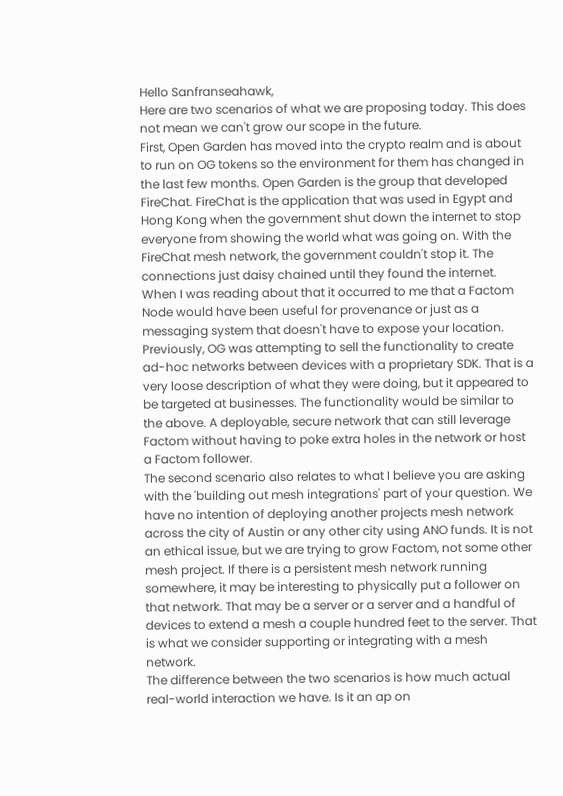Hello Sanfranseahawk,
Here are two scenarios of what we are proposing today. This does not mean we can't grow our scope in the future.
First, Open Garden has moved into the crypto realm and is about to run on OG tokens so the environment for them has changed in the last few months. Open Garden is the group that developed FireChat. FireChat is the application that was used in Egypt and Hong Kong when the government shut down the internet to stop everyone from showing the world what was going on. With the FireChat mesh network, the government couldn't stop it. The connections just daisy chained until they found the internet. When I was reading about that it occurred to me that a Factom Node would have been useful for provenance or just as a messaging system that doesn't have to expose your location.
Previously, OG was attempting to sell the functionality to create ad-hoc networks between devices with a proprietary SDK. That is a very loose description of what they were doing, but it appeared to be targeted at businesses. The functionality would be similar to the above. A deployable, secure network that can still leverage Factom without having to poke extra holes in the network or host a Factom follower.
The second scenario also relates to what I believe you are asking with the 'building out mesh integrations' part of your question. We have no intention of deploying another projects mesh network across the city of Austin or any other city using ANO funds. It is not an ethical issue, but we are trying to grow Factom, not some other mesh project. If there is a persistent mesh network running somewhere, it may be interesting to physically put a follower on that network. That may be a server or a server and a handful of devices to extend a mesh a couple hundred feet to the server. That is what we consider supporting or integrating with a mesh network.
The difference between the two scenarios is how much actual real-world interaction we have. Is it an ap on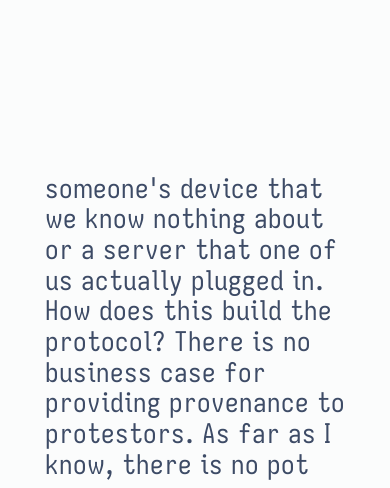someone's device that we know nothing about or a server that one of us actually plugged in.
How does this build the protocol? There is no business case for providing provenance to protestors. As far as I know, there is no pot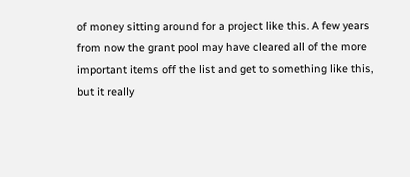of money sitting around for a project like this. A few years from now the grant pool may have cleared all of the more important items off the list and get to something like this, but it really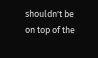shouldn't be on top of the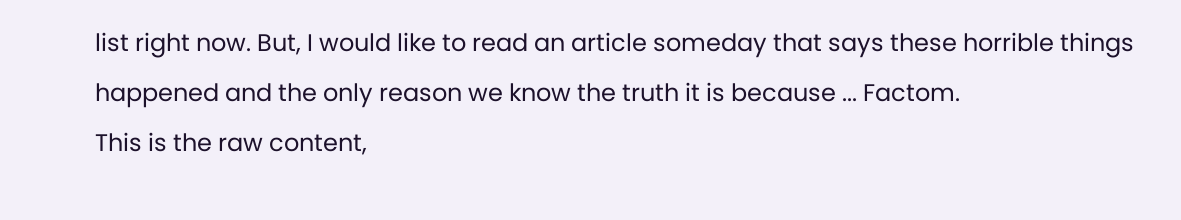list right now. But, I would like to read an article someday that says these horrible things happened and the only reason we know the truth it is because ... Factom.
This is the raw content,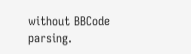without BBCode parsing.